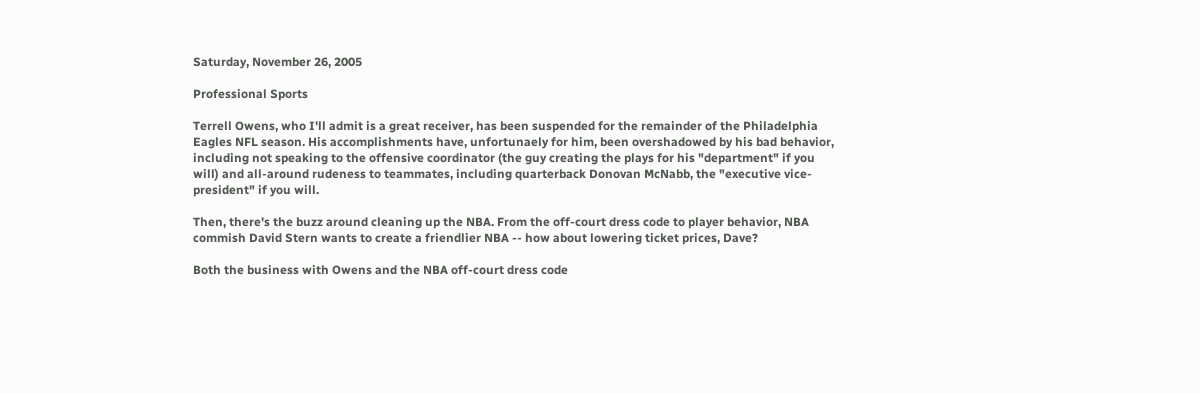Saturday, November 26, 2005

Professional Sports

Terrell Owens, who I'll admit is a great receiver, has been suspended for the remainder of the Philadelphia Eagles NFL season. His accomplishments have, unfortunaely for him, been overshadowed by his bad behavior, including not speaking to the offensive coordinator (the guy creating the plays for his "department" if you will) and all-around rudeness to teammates, including quarterback Donovan McNabb, the "executive vice-president" if you will.

Then, there's the buzz around cleaning up the NBA. From the off-court dress code to player behavior, NBA commish David Stern wants to create a friendlier NBA -- how about lowering ticket prices, Dave?

Both the business with Owens and the NBA off-court dress code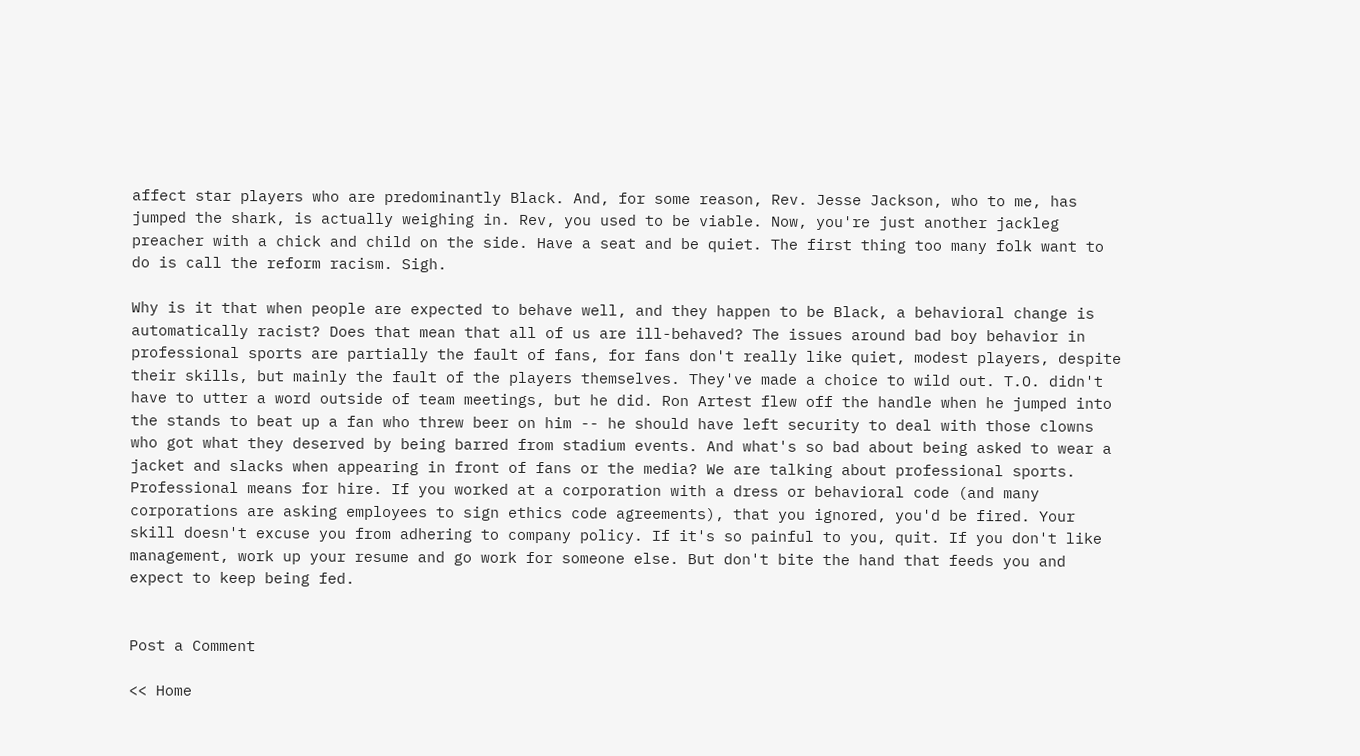affect star players who are predominantly Black. And, for some reason, Rev. Jesse Jackson, who to me, has jumped the shark, is actually weighing in. Rev, you used to be viable. Now, you're just another jackleg preacher with a chick and child on the side. Have a seat and be quiet. The first thing too many folk want to do is call the reform racism. Sigh.

Why is it that when people are expected to behave well, and they happen to be Black, a behavioral change is automatically racist? Does that mean that all of us are ill-behaved? The issues around bad boy behavior in professional sports are partially the fault of fans, for fans don't really like quiet, modest players, despite their skills, but mainly the fault of the players themselves. They've made a choice to wild out. T.O. didn't have to utter a word outside of team meetings, but he did. Ron Artest flew off the handle when he jumped into the stands to beat up a fan who threw beer on him -- he should have left security to deal with those clowns who got what they deserved by being barred from stadium events. And what's so bad about being asked to wear a jacket and slacks when appearing in front of fans or the media? We are talking about professional sports. Professional means for hire. If you worked at a corporation with a dress or behavioral code (and many corporations are asking employees to sign ethics code agreements), that you ignored, you'd be fired. Your skill doesn't excuse you from adhering to company policy. If it's so painful to you, quit. If you don't like management, work up your resume and go work for someone else. But don't bite the hand that feeds you and expect to keep being fed.


Post a Comment

<< Home